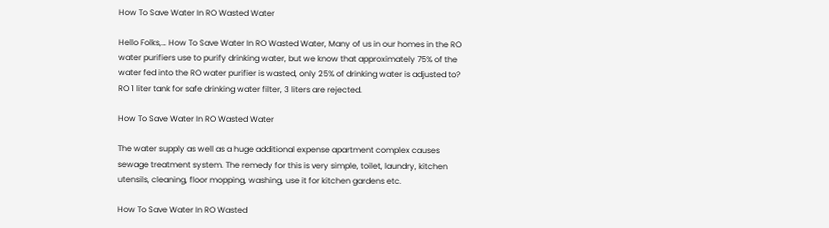How To Save Water In RO Wasted Water

Hello Folks,… How To Save Water In RO Wasted Water, Many of us in our homes in the RO water purifiers use to purify drinking water, but we know that approximately 75% of the water fed into the RO water purifier is wasted, only 25% of drinking water is adjusted to? RO 1 liter tank for safe drinking water filter, 3 liters are rejected.

How To Save Water In RO Wasted Water

The water supply as well as a huge additional expense apartment complex causes sewage treatment system. The remedy for this is very simple, toilet, laundry, kitchen utensils, cleaning, floor mopping, washing, use it for kitchen gardens etc.

How To Save Water In RO Wasted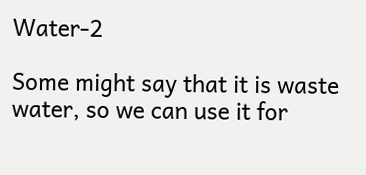Water-2

Some might say that it is waste water, so we can use it for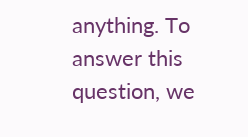anything. To answer this question, we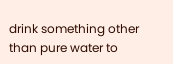drink something other than pure water to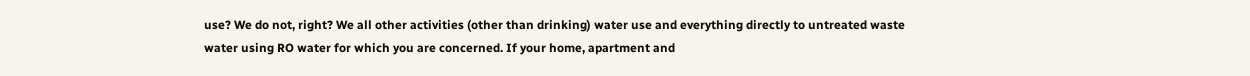use? We do not, right? We all other activities (other than drinking) water use and everything directly to untreated waste water using RO water for which you are concerned. If your home, apartment and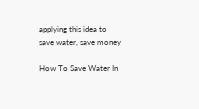applying this idea to save water, save money

How To Save Water In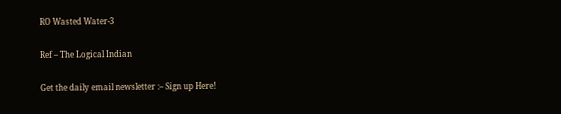RO Wasted Water-3

Ref – The Logical Indian

Get the daily email newsletter :– Sign up Here!